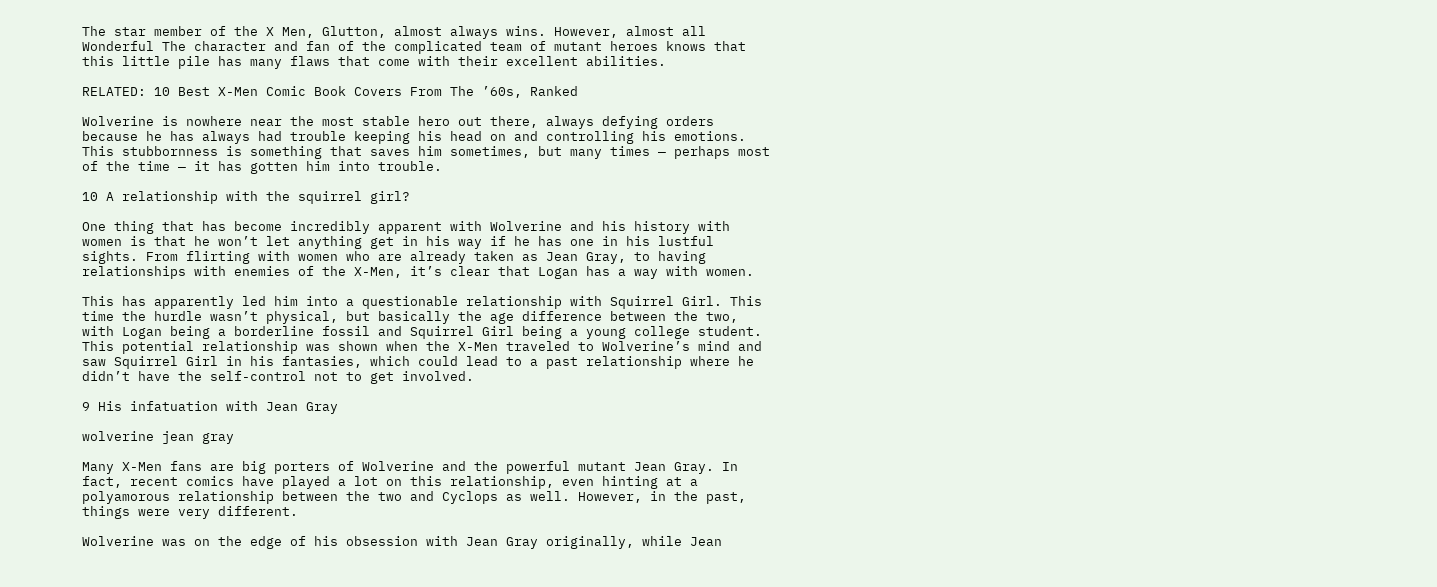The star member of the X Men, Glutton, almost always wins. However, almost all Wonderful The character and fan of the complicated team of mutant heroes knows that this little pile has many flaws that come with their excellent abilities.

RELATED: 10 Best X-Men Comic Book Covers From The ’60s, Ranked

Wolverine is nowhere near the most stable hero out there, always defying orders because he has always had trouble keeping his head on and controlling his emotions. This stubbornness is something that saves him sometimes, but many times — perhaps most of the time — it has gotten him into trouble.

10 A relationship with the squirrel girl?

One thing that has become incredibly apparent with Wolverine and his history with women is that he won’t let anything get in his way if he has one in his lustful sights. From flirting with women who are already taken as Jean Gray, to having relationships with enemies of the X-Men, it’s clear that Logan has a way with women.

This has apparently led him into a questionable relationship with Squirrel Girl. This time the hurdle wasn’t physical, but basically the age difference between the two, with Logan being a borderline fossil and Squirrel Girl being a young college student. This potential relationship was shown when the X-Men traveled to Wolverine’s mind and saw Squirrel Girl in his fantasies, which could lead to a past relationship where he didn’t have the self-control not to get involved.

9 His infatuation with Jean Gray

wolverine jean gray

Many X-Men fans are big porters of Wolverine and the powerful mutant Jean Gray. In fact, recent comics have played a lot on this relationship, even hinting at a polyamorous relationship between the two and Cyclops as well. However, in the past, things were very different.

Wolverine was on the edge of his obsession with Jean Gray originally, while Jean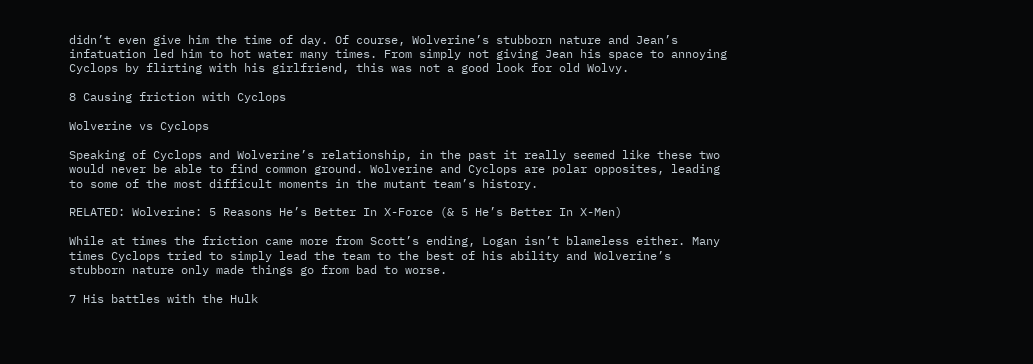didn’t even give him the time of day. Of course, Wolverine’s stubborn nature and Jean’s infatuation led him to hot water many times. From simply not giving Jean his space to annoying Cyclops by flirting with his girlfriend, this was not a good look for old Wolvy.

8 Causing friction with Cyclops

Wolverine vs Cyclops

Speaking of Cyclops and Wolverine’s relationship, in the past it really seemed like these two would never be able to find common ground. Wolverine and Cyclops are polar opposites, leading to some of the most difficult moments in the mutant team’s history.

RELATED: Wolverine: 5 Reasons He’s Better In X-Force (& 5 He’s Better In X-Men)

While at times the friction came more from Scott’s ending, Logan isn’t blameless either. Many times Cyclops tried to simply lead the team to the best of his ability and Wolverine’s stubborn nature only made things go from bad to worse.

7 His battles with the Hulk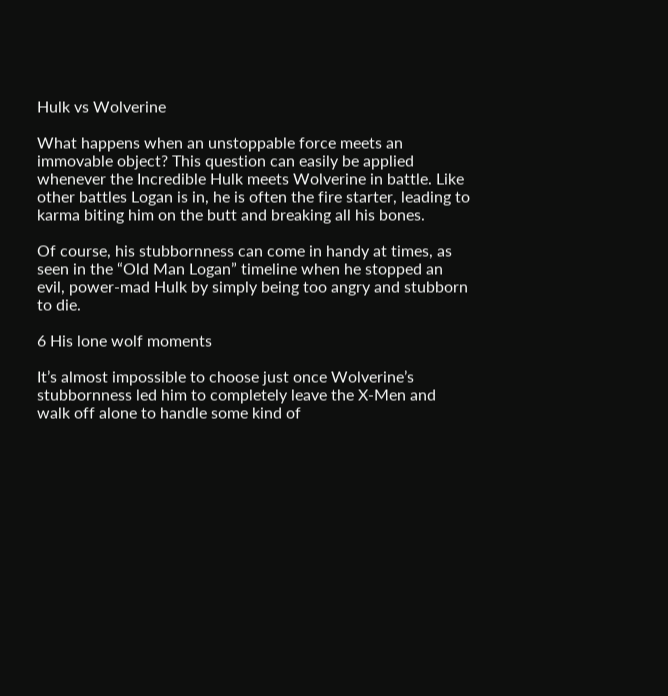Hulk vs Wolverine

What happens when an unstoppable force meets an immovable object? This question can easily be applied whenever the Incredible Hulk meets Wolverine in battle. Like other battles Logan is in, he is often the fire starter, leading to karma biting him on the butt and breaking all his bones.

Of course, his stubbornness can come in handy at times, as seen in the “Old Man Logan” timeline when he stopped an evil, power-mad Hulk by simply being too angry and stubborn to die.

6 His lone wolf moments

It’s almost impossible to choose just once Wolverine’s stubbornness led him to completely leave the X-Men and walk off alone to handle some kind of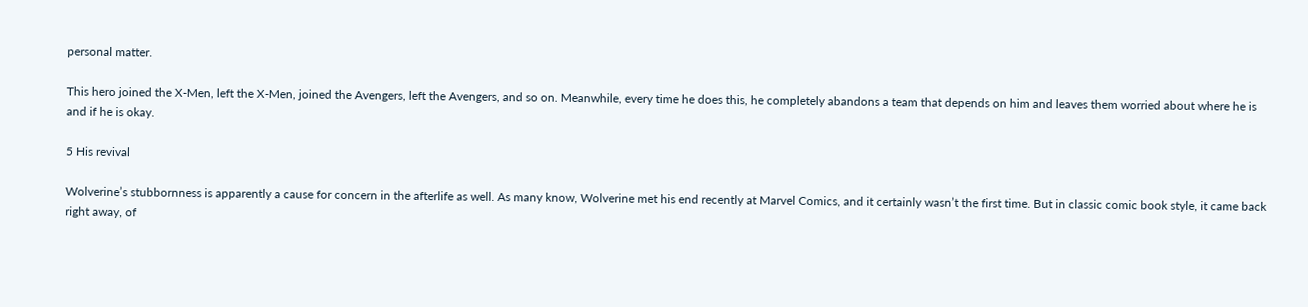personal matter.

This hero joined the X-Men, left the X-Men, joined the Avengers, left the Avengers, and so on. Meanwhile, every time he does this, he completely abandons a team that depends on him and leaves them worried about where he is and if he is okay.

5 His revival

Wolverine’s stubbornness is apparently a cause for concern in the afterlife as well. As many know, Wolverine met his end recently at Marvel Comics, and it certainly wasn’t the first time. But in classic comic book style, it came back right away, of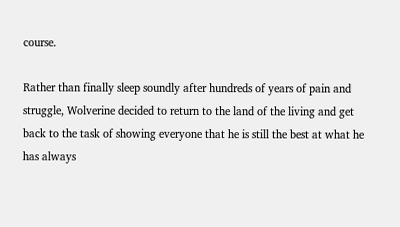course.

Rather than finally sleep soundly after hundreds of years of pain and struggle, Wolverine decided to return to the land of the living and get back to the task of showing everyone that he is still the best at what he has always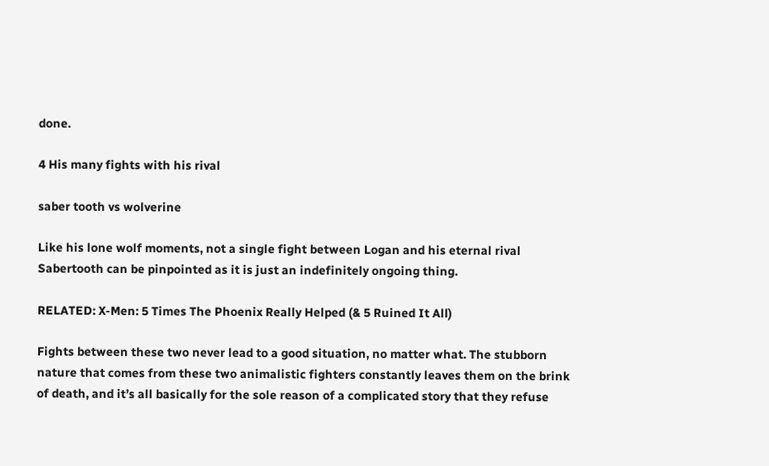done.

4 His many fights with his rival

saber tooth vs wolverine

Like his lone wolf moments, not a single fight between Logan and his eternal rival Sabertooth can be pinpointed as it is just an indefinitely ongoing thing.

RELATED: X-Men: 5 Times The Phoenix Really Helped (& 5 Ruined It All)

Fights between these two never lead to a good situation, no matter what. The stubborn nature that comes from these two animalistic fighters constantly leaves them on the brink of death, and it’s all basically for the sole reason of a complicated story that they refuse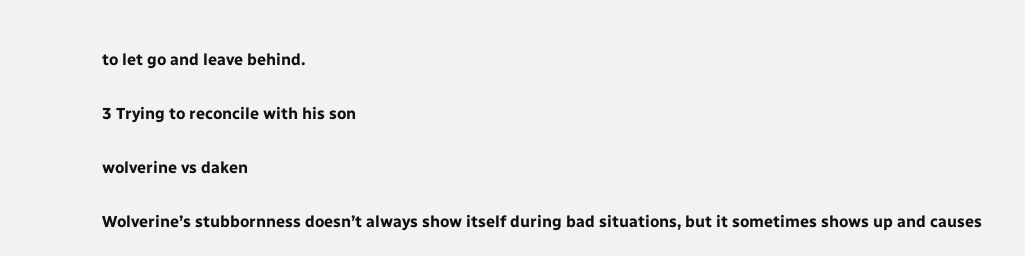to let go and leave behind.

3 Trying to reconcile with his son

wolverine vs daken

Wolverine’s stubbornness doesn’t always show itself during bad situations, but it sometimes shows up and causes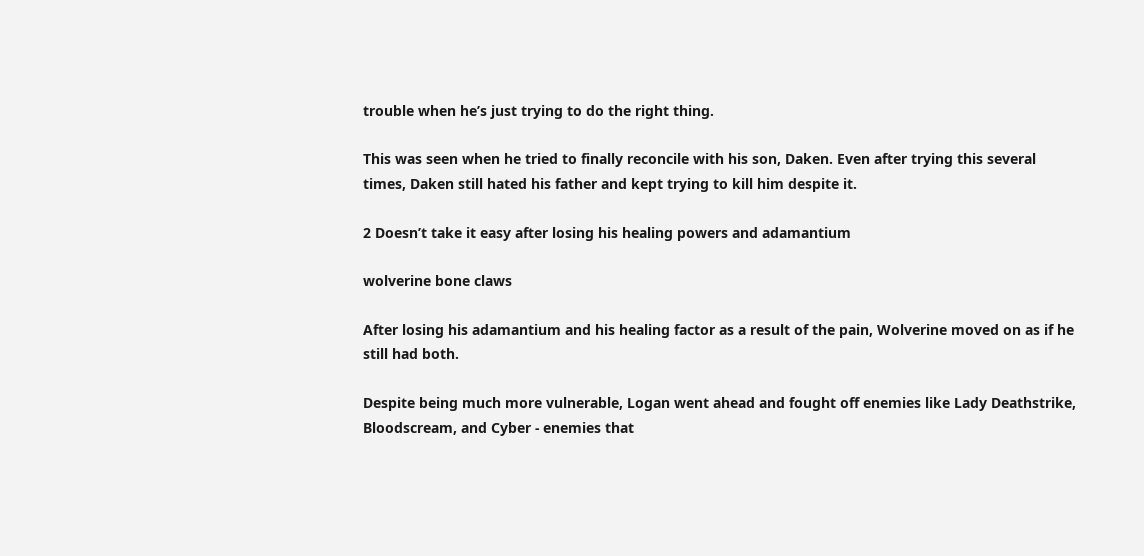trouble when he’s just trying to do the right thing.

This was seen when he tried to finally reconcile with his son, Daken. Even after trying this several times, Daken still hated his father and kept trying to kill him despite it.

2 Doesn’t take it easy after losing his healing powers and adamantium

wolverine bone claws

After losing his adamantium and his healing factor as a result of the pain, Wolverine moved on as if he still had both.

Despite being much more vulnerable, Logan went ahead and fought off enemies like Lady Deathstrike, Bloodscream, and Cyber - enemies that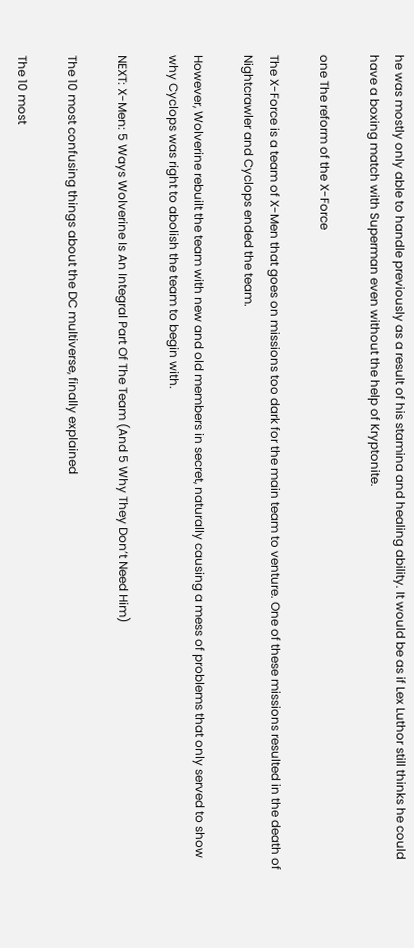he was mostly only able to handle previously as a result of his stamina and healing ability. It would be as if Lex Luthor still thinks he could have a boxing match with Superman even without the help of Kryptonite.

one The reform of the X-Force

The X-Force is a team of X-Men that goes on missions too dark for the main team to venture. One of these missions resulted in the death of Nightcrawler and Cyclops ended the team.

However, Wolverine rebuilt the team with new and old members in secret, naturally causing a mess of problems that only served to show why Cyclops was right to abolish the team to begin with.

NEXT: X-Men: 5 Ways Wolverine Is An Integral Part Of The Team (And 5 Why They Don’t Need Him)

The 10 most confusing things about the DC multiverse, finally explained

The 10 most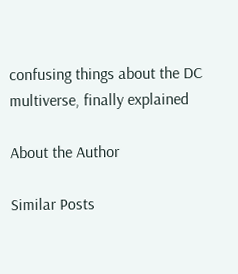confusing things about the DC multiverse, finally explained

About the Author

Similar Posts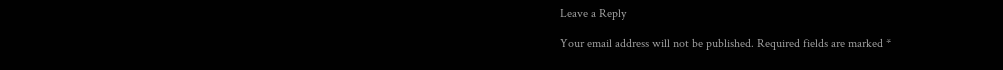Leave a Reply

Your email address will not be published. Required fields are marked *